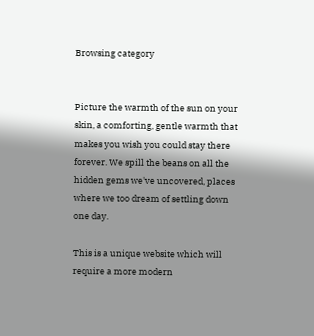Browsing category


Picture the warmth of the sun on your skin, a comforting, gentle warmth that makes you wish you could stay there forever. We spill the beans on all the hidden gems we've uncovered, places where we too dream of settling down one day.

This is a unique website which will require a more modern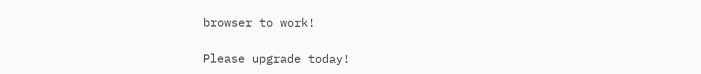browser to work!

Please upgrade today!